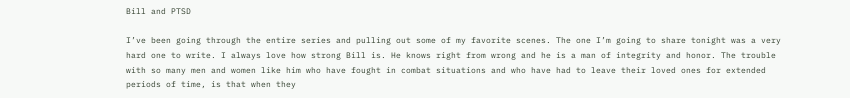Bill and PTSD

I’ve been going through the entire series and pulling out some of my favorite scenes. The one I’m going to share tonight was a very hard one to write. I always love how strong Bill is. He knows right from wrong and he is a man of integrity and honor. The trouble with so many men and women like him who have fought in combat situations and who have had to leave their loved ones for extended periods of time, is that when they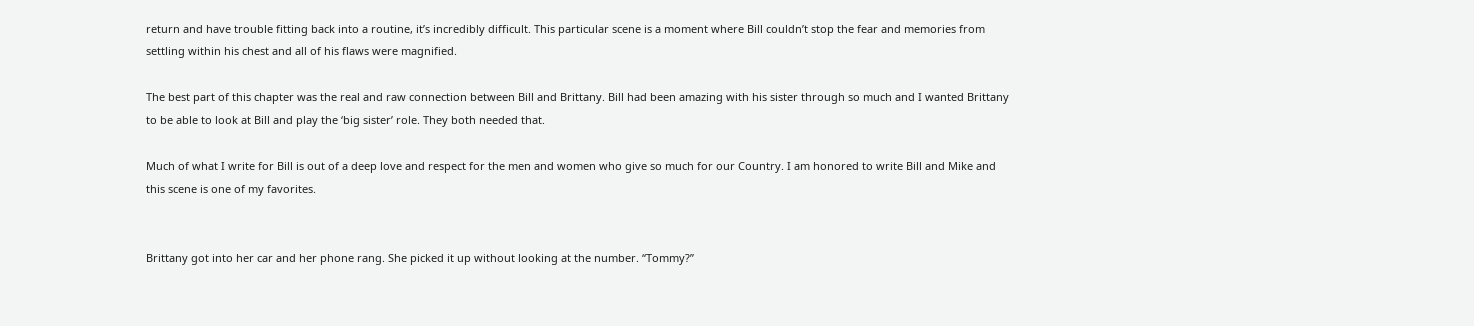return and have trouble fitting back into a routine, it’s incredibly difficult. This particular scene is a moment where Bill couldn’t stop the fear and memories from settling within his chest and all of his flaws were magnified.

The best part of this chapter was the real and raw connection between Bill and Brittany. Bill had been amazing with his sister through so much and I wanted Brittany to be able to look at Bill and play the ‘big sister’ role. They both needed that.

Much of what I write for Bill is out of a deep love and respect for the men and women who give so much for our Country. I am honored to write Bill and Mike and this scene is one of my favorites.


Brittany got into her car and her phone rang. She picked it up without looking at the number. “Tommy?”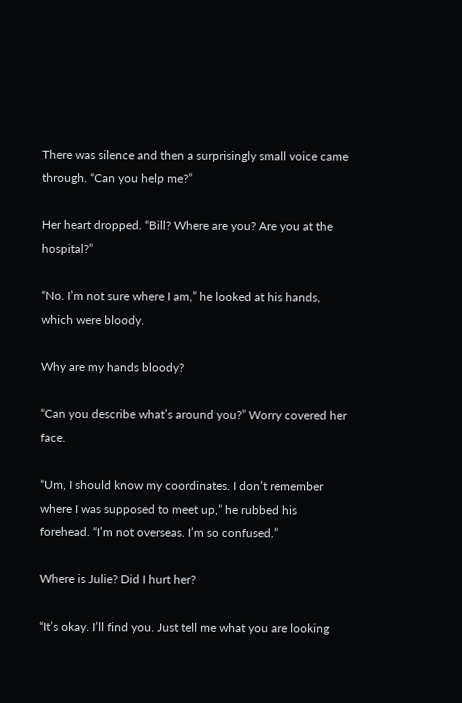There was silence and then a surprisingly small voice came through. “Can you help me?”

Her heart dropped. “Bill? Where are you? Are you at the hospital?”

“No. I’m not sure where I am,” he looked at his hands, which were bloody.

Why are my hands bloody?

“Can you describe what’s around you?” Worry covered her face.

“Um, I should know my coordinates. I don’t remember where I was supposed to meet up,” he rubbed his forehead. “I’m not overseas. I’m so confused.”

Where is Julie? Did I hurt her?

“It’s okay. I’ll find you. Just tell me what you are looking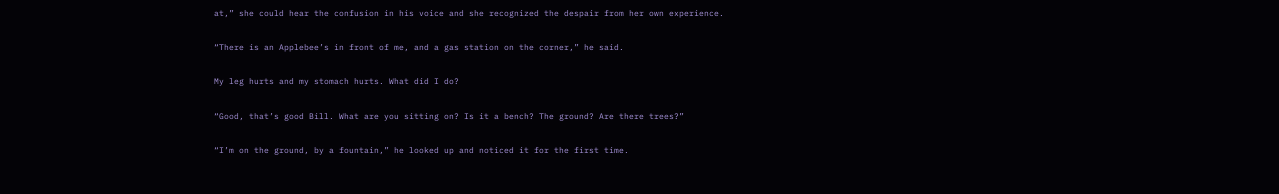at,” she could hear the confusion in his voice and she recognized the despair from her own experience.

“There is an Applebee’s in front of me, and a gas station on the corner,” he said.

My leg hurts and my stomach hurts. What did I do?

“Good, that’s good Bill. What are you sitting on? Is it a bench? The ground? Are there trees?”

“I’m on the ground, by a fountain,” he looked up and noticed it for the first time.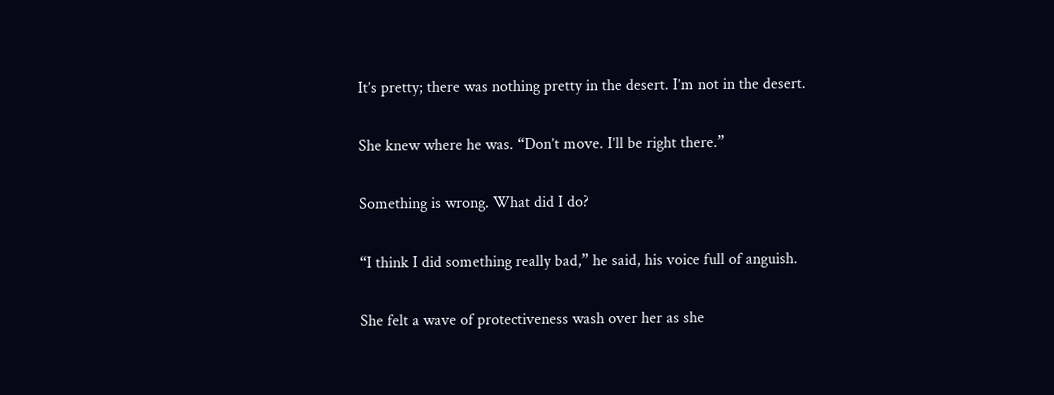It’s pretty; there was nothing pretty in the desert. I’m not in the desert.

She knew where he was. “Don’t move. I’ll be right there.”

Something is wrong. What did I do?

“I think I did something really bad,” he said, his voice full of anguish.

She felt a wave of protectiveness wash over her as she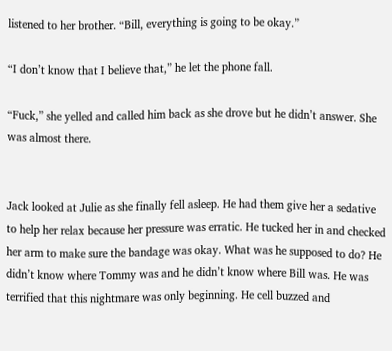listened to her brother. “Bill, everything is going to be okay.”

“I don’t know that I believe that,” he let the phone fall.

“Fuck,” she yelled and called him back as she drove but he didn’t answer. She was almost there.


Jack looked at Julie as she finally fell asleep. He had them give her a sedative to help her relax because her pressure was erratic. He tucked her in and checked her arm to make sure the bandage was okay. What was he supposed to do? He didn’t know where Tommy was and he didn’t know where Bill was. He was terrified that this nightmare was only beginning. He cell buzzed and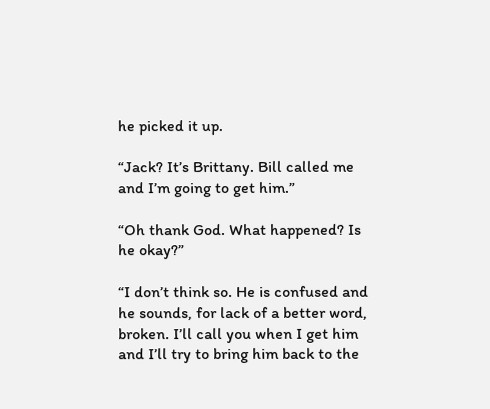he picked it up.

“Jack? It’s Brittany. Bill called me and I’m going to get him.”

“Oh thank God. What happened? Is he okay?”

“I don’t think so. He is confused and he sounds, for lack of a better word, broken. I’ll call you when I get him and I’ll try to bring him back to the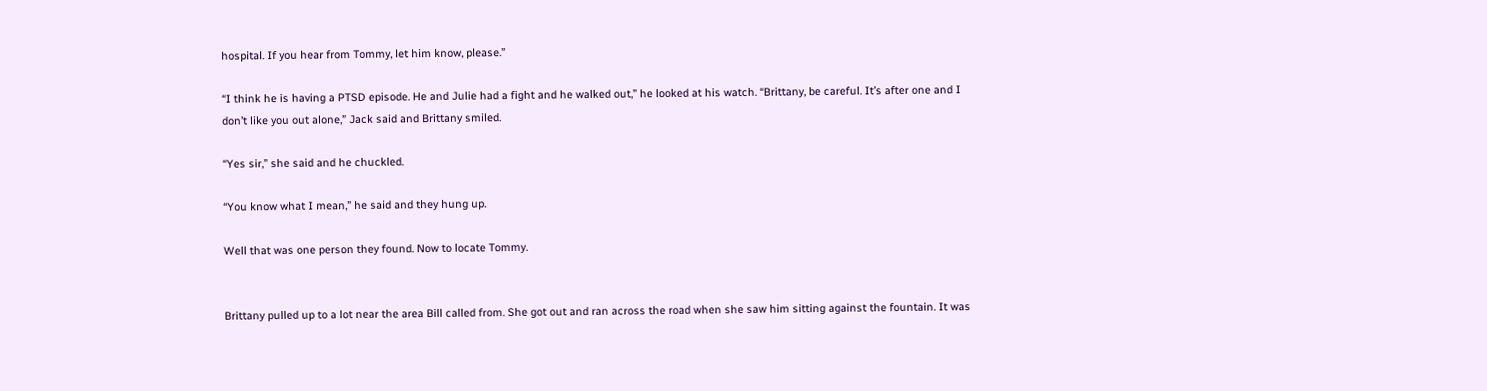hospital. If you hear from Tommy, let him know, please.”

“I think he is having a PTSD episode. He and Julie had a fight and he walked out,” he looked at his watch. “Brittany, be careful. It’s after one and I don’t like you out alone,” Jack said and Brittany smiled.

“Yes sir,” she said and he chuckled.

“You know what I mean,” he said and they hung up.

Well that was one person they found. Now to locate Tommy.


Brittany pulled up to a lot near the area Bill called from. She got out and ran across the road when she saw him sitting against the fountain. It was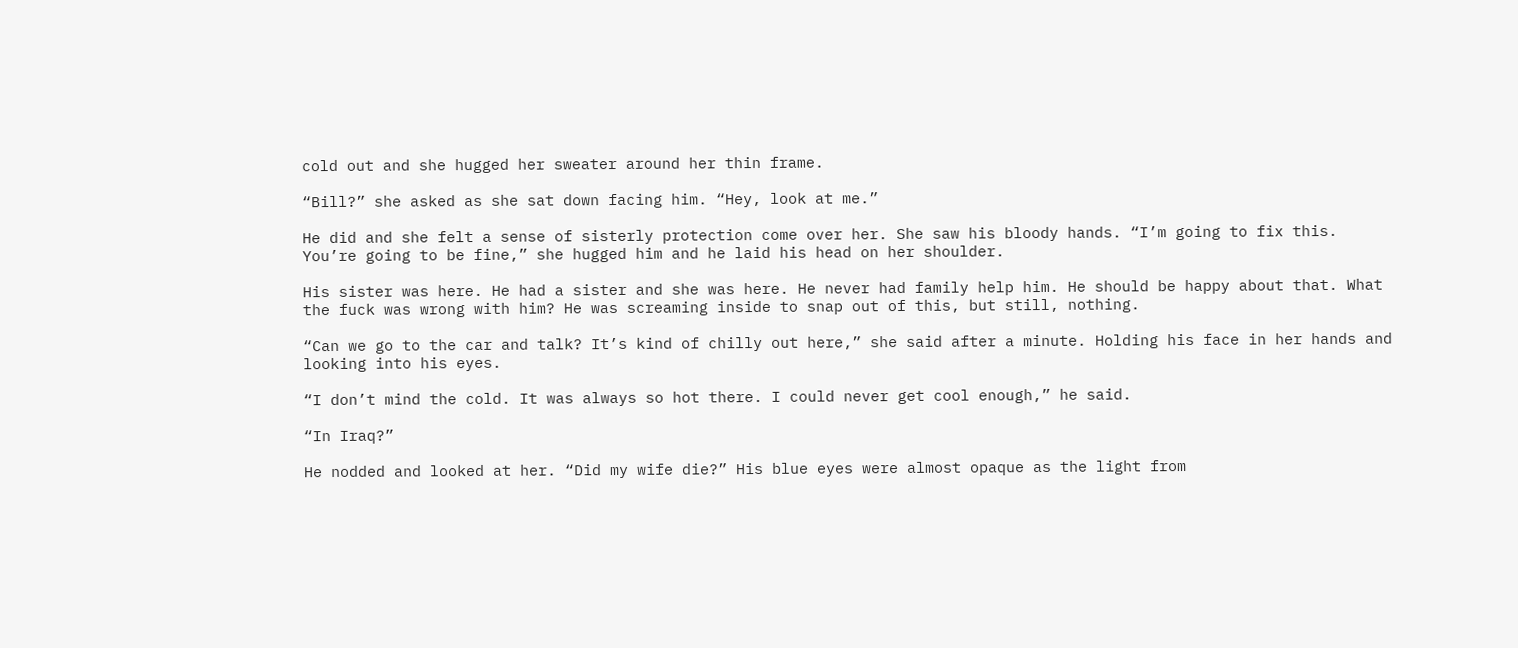cold out and she hugged her sweater around her thin frame.

“Bill?” she asked as she sat down facing him. “Hey, look at me.”

He did and she felt a sense of sisterly protection come over her. She saw his bloody hands. “I’m going to fix this. You’re going to be fine,” she hugged him and he laid his head on her shoulder.

His sister was here. He had a sister and she was here. He never had family help him. He should be happy about that. What the fuck was wrong with him? He was screaming inside to snap out of this, but still, nothing.

“Can we go to the car and talk? It’s kind of chilly out here,” she said after a minute. Holding his face in her hands and looking into his eyes.

“I don’t mind the cold. It was always so hot there. I could never get cool enough,” he said.

“In Iraq?”

He nodded and looked at her. “Did my wife die?” His blue eyes were almost opaque as the light from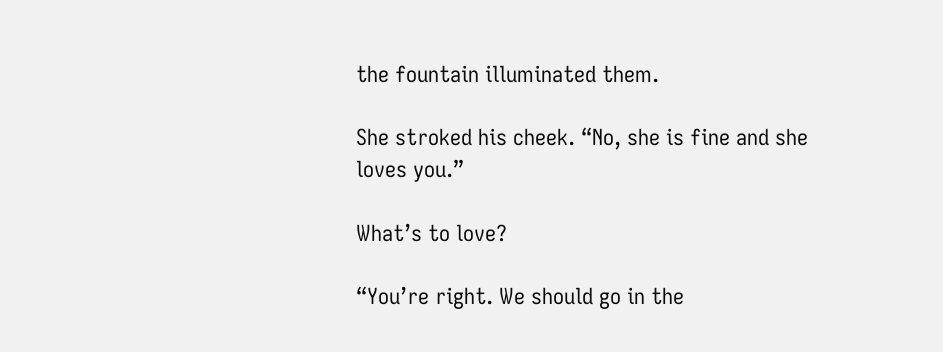the fountain illuminated them.

She stroked his cheek. “No, she is fine and she loves you.”

What’s to love?

“You’re right. We should go in the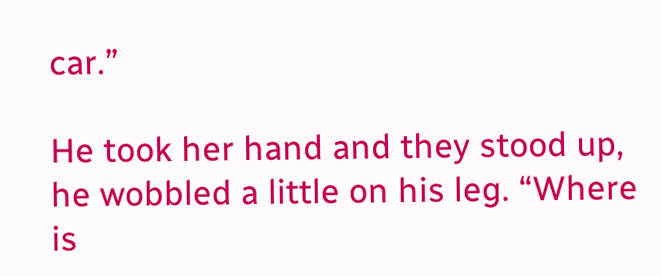car.”

He took her hand and they stood up, he wobbled a little on his leg. “Where is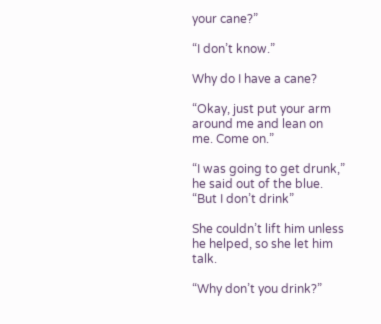your cane?”

“I don’t know.”

Why do I have a cane?

“Okay, just put your arm around me and lean on me. Come on.”

“I was going to get drunk,” he said out of the blue. “But I don’t drink”

She couldn’t lift him unless he helped, so she let him talk.

“Why don’t you drink?”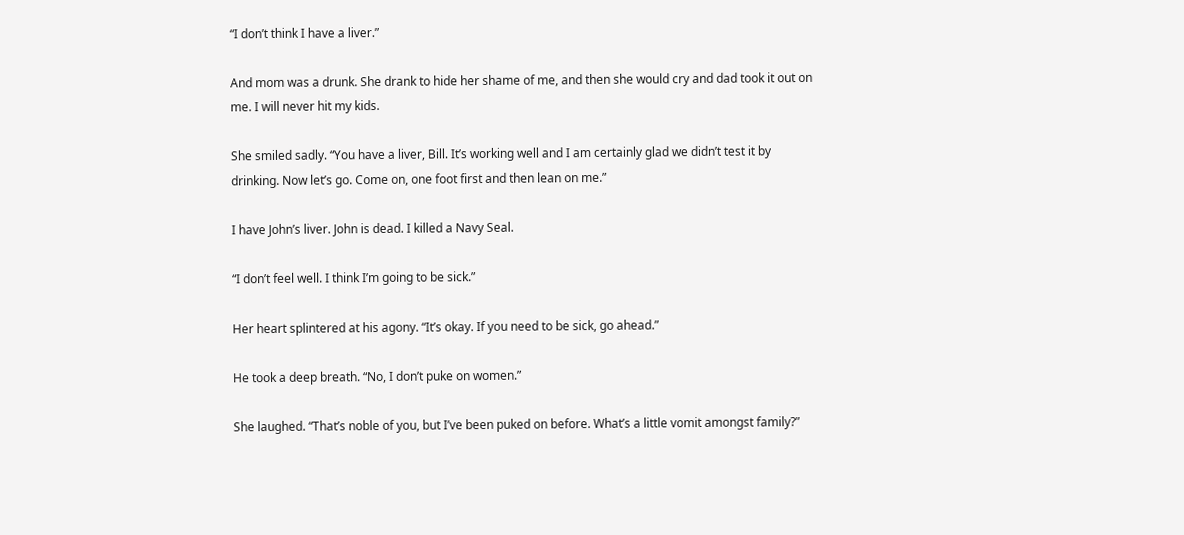“I don’t think I have a liver.”

And mom was a drunk. She drank to hide her shame of me, and then she would cry and dad took it out on me. I will never hit my kids.

She smiled sadly. “You have a liver, Bill. It’s working well and I am certainly glad we didn’t test it by drinking. Now let’s go. Come on, one foot first and then lean on me.”

I have John’s liver. John is dead. I killed a Navy Seal.

“I don’t feel well. I think I’m going to be sick.”

Her heart splintered at his agony. “It’s okay. If you need to be sick, go ahead.”

He took a deep breath. “No, I don’t puke on women.”

She laughed. “That’s noble of you, but I’ve been puked on before. What’s a little vomit amongst family?”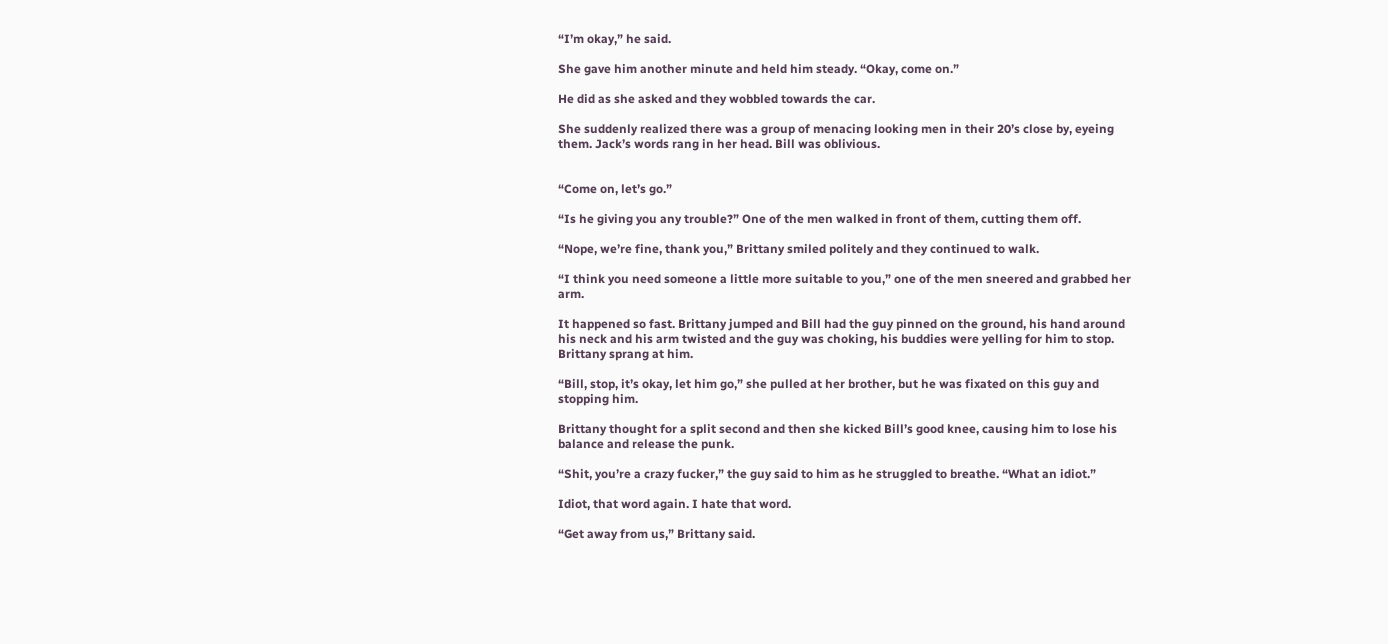“I’m okay,” he said.

She gave him another minute and held him steady. “Okay, come on.”

He did as she asked and they wobbled towards the car.

She suddenly realized there was a group of menacing looking men in their 20’s close by, eyeing them. Jack’s words rang in her head. Bill was oblivious.


“Come on, let’s go.”

“Is he giving you any trouble?” One of the men walked in front of them, cutting them off.

“Nope, we’re fine, thank you,” Brittany smiled politely and they continued to walk.

“I think you need someone a little more suitable to you,” one of the men sneered and grabbed her arm.

It happened so fast. Brittany jumped and Bill had the guy pinned on the ground, his hand around his neck and his arm twisted and the guy was choking, his buddies were yelling for him to stop. Brittany sprang at him.

“Bill, stop, it’s okay, let him go,” she pulled at her brother, but he was fixated on this guy and stopping him.

Brittany thought for a split second and then she kicked Bill’s good knee, causing him to lose his balance and release the punk.

“Shit, you’re a crazy fucker,” the guy said to him as he struggled to breathe. “What an idiot.”

Idiot, that word again. I hate that word.

“Get away from us,” Brittany said.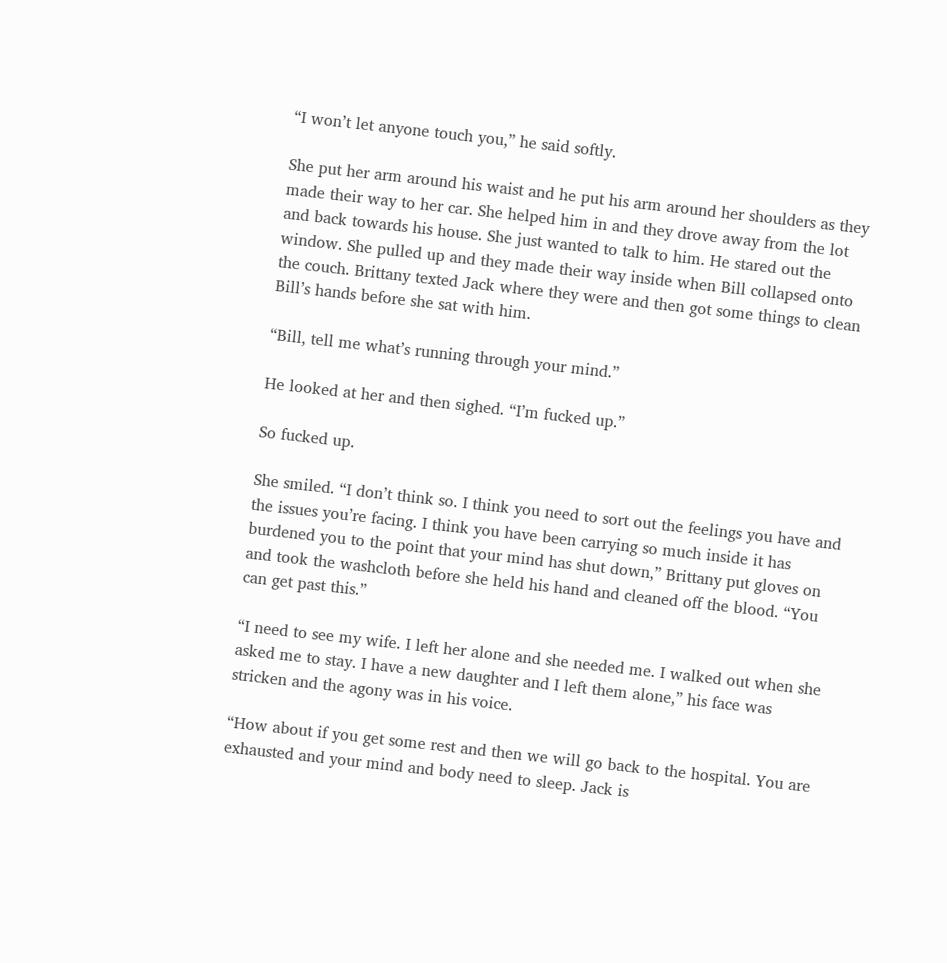“I won’t let anyone touch you,” he said softly.

She put her arm around his waist and he put his arm around her shoulders as they made their way to her car. She helped him in and they drove away from the lot and back towards his house. She just wanted to talk to him. He stared out the window. She pulled up and they made their way inside when Bill collapsed onto the couch. Brittany texted Jack where they were and then got some things to clean Bill’s hands before she sat with him.

“Bill, tell me what’s running through your mind.”

He looked at her and then sighed. “I’m fucked up.”

So fucked up.

She smiled. “I don’t think so. I think you need to sort out the feelings you have and the issues you’re facing. I think you have been carrying so much inside it has burdened you to the point that your mind has shut down,” Brittany put gloves on and took the washcloth before she held his hand and cleaned off the blood. “You can get past this.”

“I need to see my wife. I left her alone and she needed me. I walked out when she asked me to stay. I have a new daughter and I left them alone,” his face was stricken and the agony was in his voice.

“How about if you get some rest and then we will go back to the hospital. You are exhausted and your mind and body need to sleep. Jack is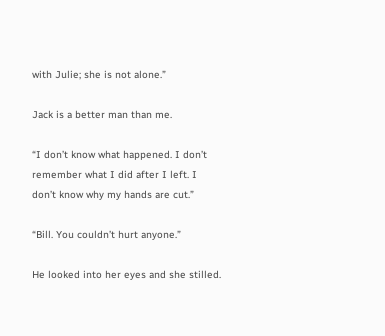with Julie; she is not alone.”

Jack is a better man than me.

“I don’t know what happened. I don’t remember what I did after I left. I don’t know why my hands are cut.”

“Bill. You couldn’t hurt anyone.”

He looked into her eyes and she stilled.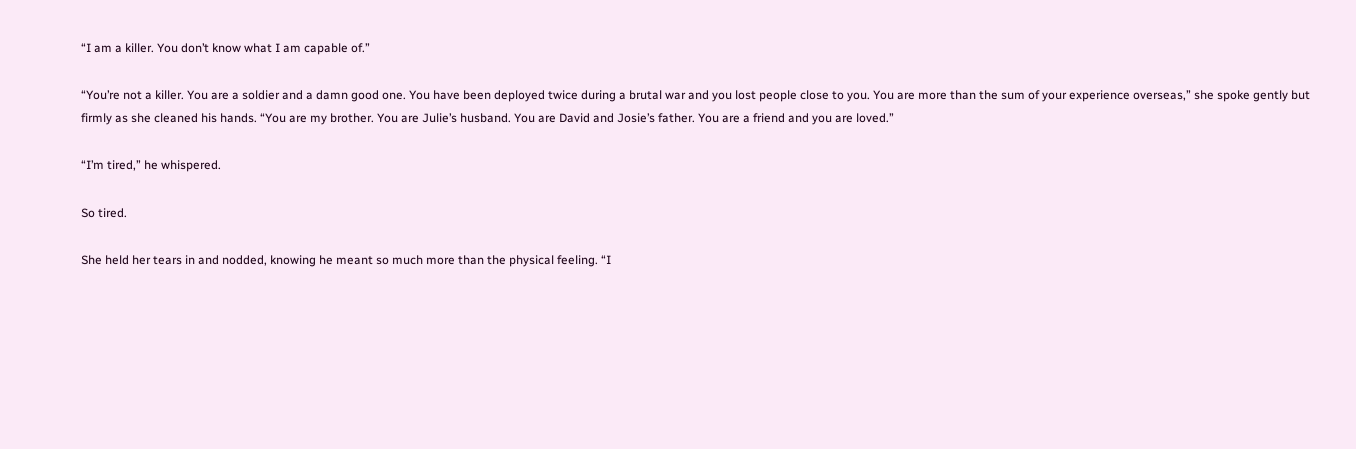“I am a killer. You don’t know what I am capable of.”

“You’re not a killer. You are a soldier and a damn good one. You have been deployed twice during a brutal war and you lost people close to you. You are more than the sum of your experience overseas,” she spoke gently but firmly as she cleaned his hands. “You are my brother. You are Julie’s husband. You are David and Josie’s father. You are a friend and you are loved.”

“I’m tired,” he whispered.

So tired.

She held her tears in and nodded, knowing he meant so much more than the physical feeling. “I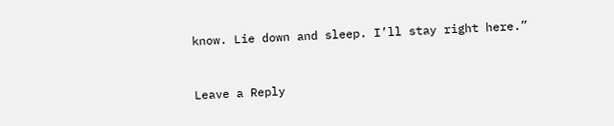know. Lie down and sleep. I’ll stay right here.”


Leave a Reply